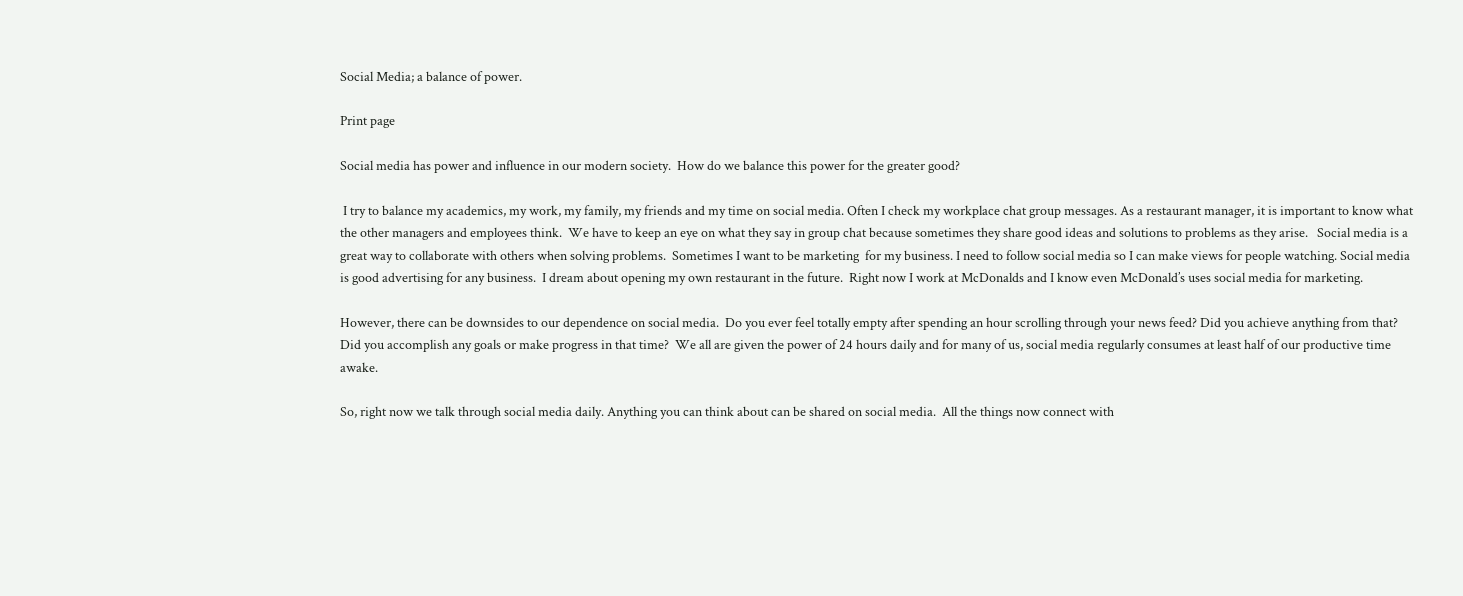Social Media; a balance of power.

Print page

Social media has power and influence in our modern society.  How do we balance this power for the greater good?

 I try to balance my academics, my work, my family, my friends and my time on social media. Often I check my workplace chat group messages. As a restaurant manager, it is important to know what the other managers and employees think.  We have to keep an eye on what they say in group chat because sometimes they share good ideas and solutions to problems as they arise.   Social media is a great way to collaborate with others when solving problems.  Sometimes I want to be marketing  for my business. I need to follow social media so I can make views for people watching. Social media is good advertising for any business.  I dream about opening my own restaurant in the future.  Right now I work at McDonalds and I know even McDonald’s uses social media for marketing.

However, there can be downsides to our dependence on social media.  Do you ever feel totally empty after spending an hour scrolling through your news feed? Did you achieve anything from that? Did you accomplish any goals or make progress in that time?  We all are given the power of 24 hours daily and for many of us, social media regularly consumes at least half of our productive time awake.

So, right now we talk through social media daily. Anything you can think about can be shared on social media.  All the things now connect with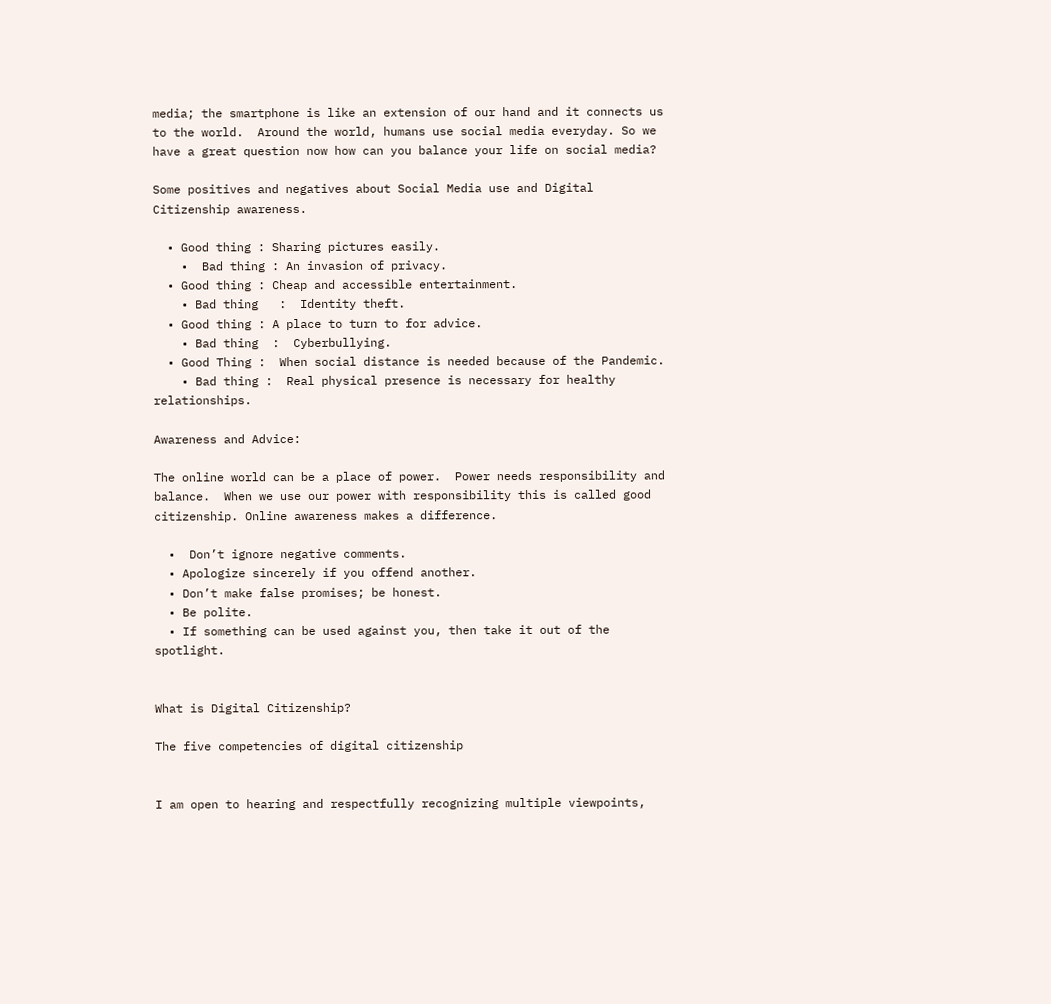media; the smartphone is like an extension of our hand and it connects us to the world.  Around the world, humans use social media everyday. So we have a great question now how can you balance your life on social media?

Some positives and negatives about Social Media use and Digital Citizenship awareness.

  • Good thing : Sharing pictures easily.
    •  Bad thing : An invasion of privacy.
  • Good thing : Cheap and accessible entertainment.
    • Bad thing   :  Identity theft.
  • Good thing : A place to turn to for advice.
    • Bad thing  :  Cyberbullying.
  • Good Thing :  When social distance is needed because of the Pandemic.
    • Bad thing :  Real physical presence is necessary for healthy relationships.

Awareness and Advice:

The online world can be a place of power.  Power needs responsibility and balance.  When we use our power with responsibility this is called good citizenship. Online awareness makes a difference.

  •  Don’t ignore negative comments.
  • Apologize sincerely if you offend another.
  • Don’t make false promises; be honest.
  • Be polite.
  • If something can be used against you, then take it out of the spotlight.


What is Digital Citizenship?

The five competencies of digital citizenship


I am open to hearing and respectfully recognizing multiple viewpoints,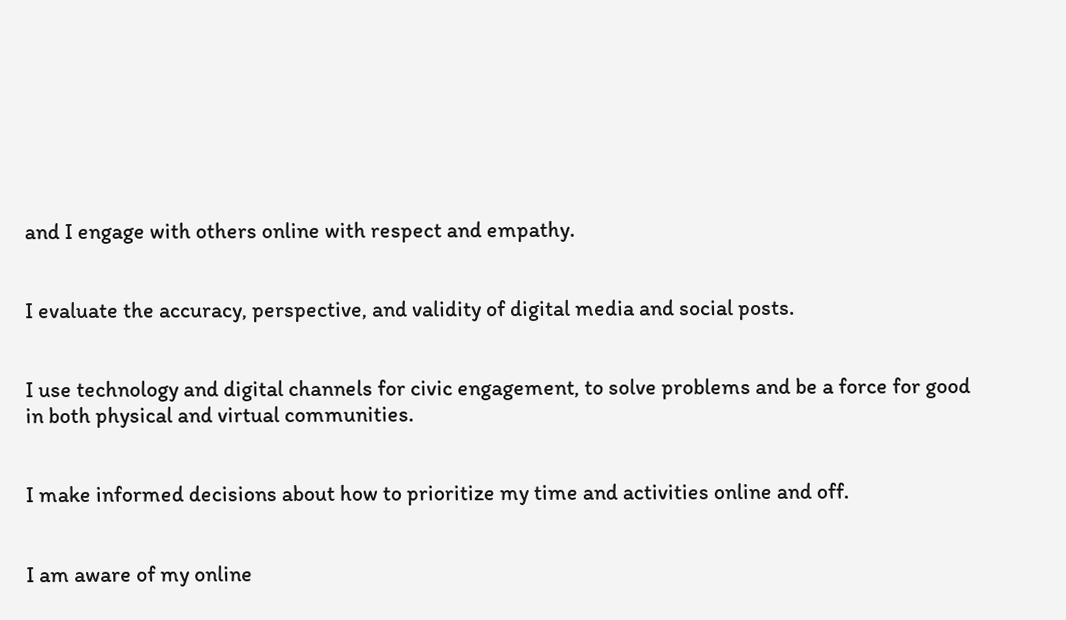and I engage with others online with respect and empathy.


I evaluate the accuracy, perspective, and validity of digital media and social posts.


I use technology and digital channels for civic engagement, to solve problems and be a force for good in both physical and virtual communities.


I make informed decisions about how to prioritize my time and activities online and off.


I am aware of my online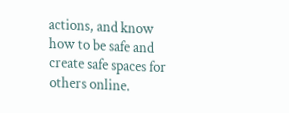actions, and know how to be safe and create safe spaces for others online.